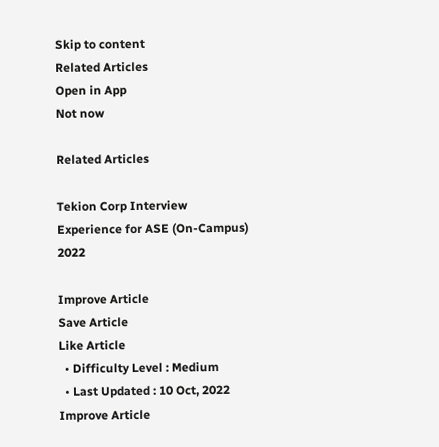Skip to content
Related Articles
Open in App
Not now

Related Articles

Tekion Corp Interview Experience for ASE (On-Campus) 2022

Improve Article
Save Article
Like Article
  • Difficulty Level : Medium
  • Last Updated : 10 Oct, 2022
Improve Article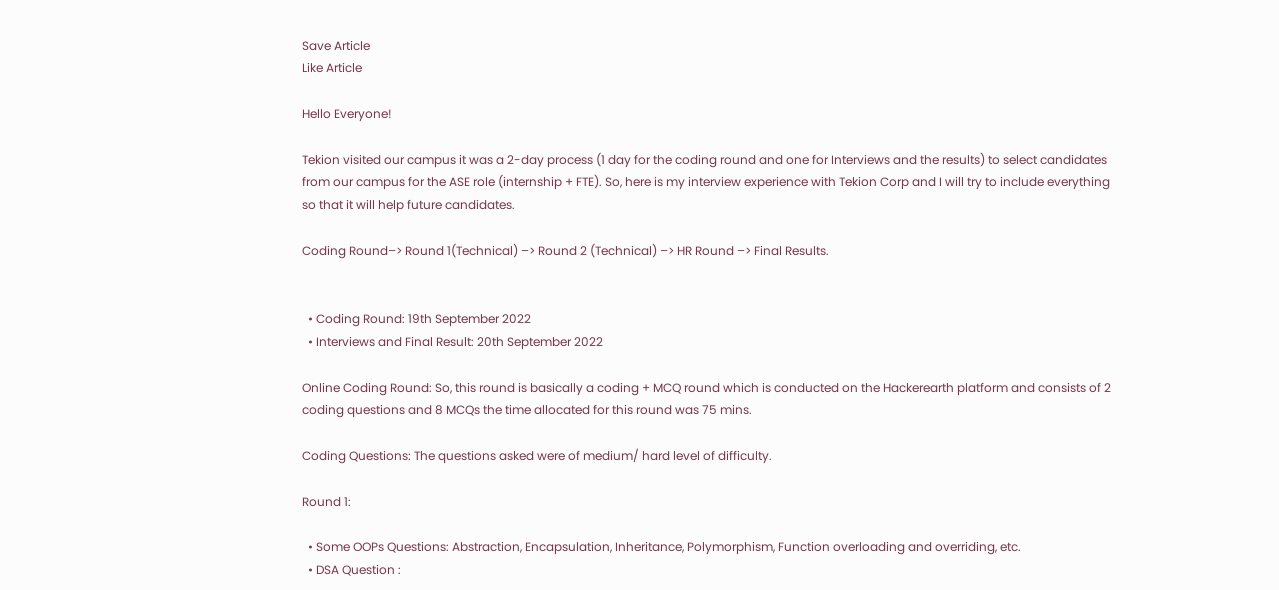Save Article
Like Article

Hello Everyone!

Tekion visited our campus it was a 2-day process (1 day for the coding round and one for Interviews and the results) to select candidates from our campus for the ASE role (internship + FTE). So, here is my interview experience with Tekion Corp and I will try to include everything so that it will help future candidates.

Coding Round–> Round 1(Technical) –> Round 2 (Technical) –> HR Round –> Final Results.


  • Coding Round: 19th September 2022
  • Interviews and Final Result: 20th September 2022

Online Coding Round: So, this round is basically a coding + MCQ round which is conducted on the Hackerearth platform and consists of 2 coding questions and 8 MCQs the time allocated for this round was 75 mins.

Coding Questions: The questions asked were of medium/ hard level of difficulty.

Round 1:

  • Some OOPs Questions: Abstraction, Encapsulation, Inheritance, Polymorphism, Function overloading and overriding, etc.
  • DSA Question :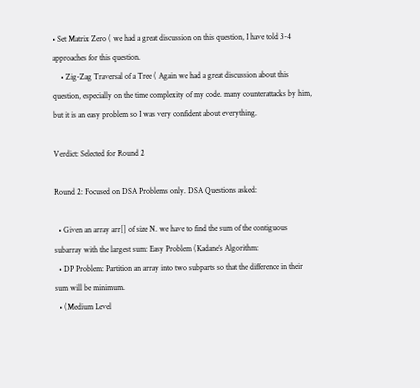• Set Matrix Zero ( we had a great discussion on this question, I have told 3-4 approaches for this question.
    • Zig-Zag Traversal of a Tree ( Again we had a great discussion about this question, especially on the time complexity of my code. many counterattacks by him, but it is an easy problem so I was very confident about everything.

Verdict: Selected for Round 2

Round 2: Focused on DSA Problems only. DSA Questions asked:

  • Given an array arr[] of size N. we have to find the sum of the contiguous subarray with the largest sum: Easy Problem (Kadane’s Algorithm:
  • DP Problem: Partition an array into two subparts so that the difference in their sum will be minimum.
  • (Medium Level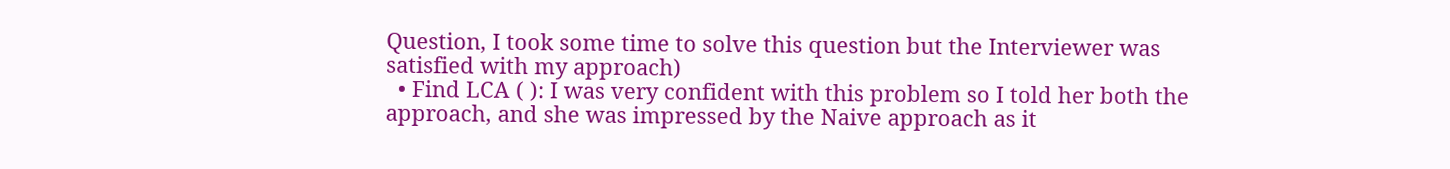Question, I took some time to solve this question but the Interviewer was satisfied with my approach)
  • Find LCA ( ): I was very confident with this problem so I told her both the approach, and she was impressed by the Naive approach as it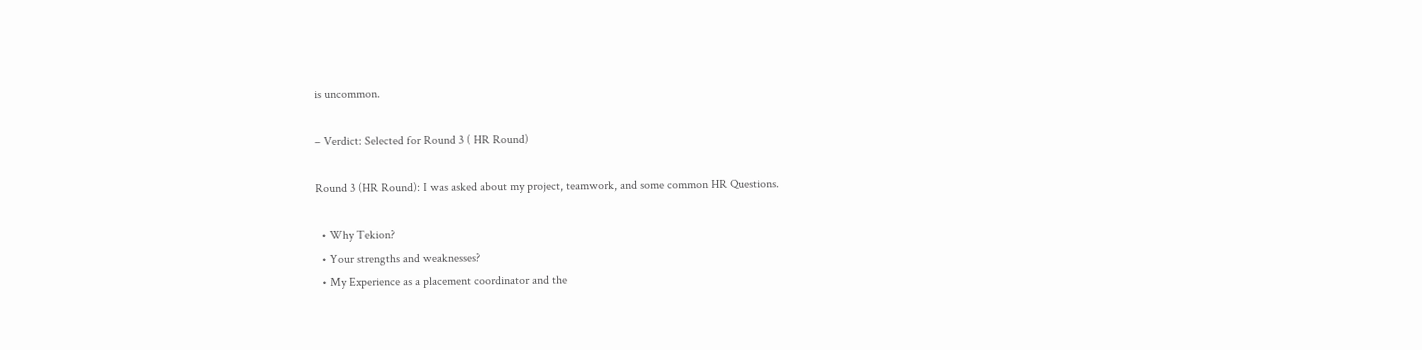is uncommon.

– Verdict: Selected for Round 3 ( HR Round)

Round 3 (HR Round): I was asked about my project, teamwork, and some common HR Questions.

  • Why Tekion?
  • Your strengths and weaknesses?
  • My Experience as a placement coordinator and the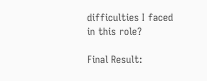difficulties I faced in this role?

Final Result: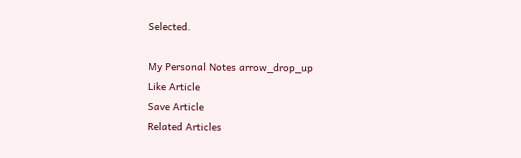Selected.

My Personal Notes arrow_drop_up
Like Article
Save Article
Related Articles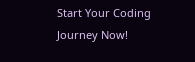Start Your Coding Journey Now!